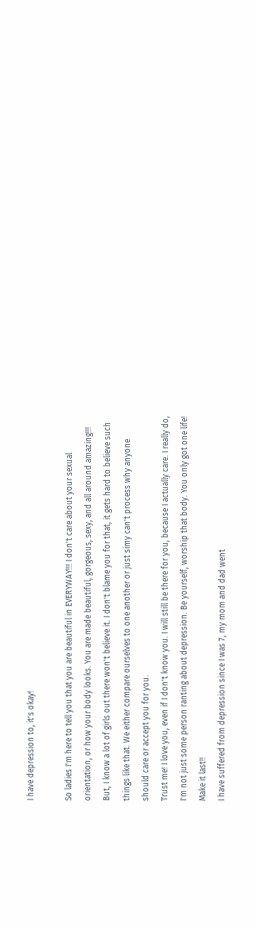I have depression to, it's okay!

So ladies I'm here to tell you that you are beautiful in EVERYWAY!!! I don't care about your sexual orientation, or how your body looks. You are made beautiful, gorgeous, sexy, and all around amazing!!!
But, I know a lot of girls out there won't believe it. I don't blame you for that, it gets hard to believe such things like that. We either compare ourselves to one another or just simy can't process why anyone should care or accept you for you.
Trust me! I love you, even if I don't know you. I will still be there for you, because I actually care. I really do, I'm not just some person ranting about depression. Be yourself, worship that body. You only got one life! Make it last!!
I have suffered from depression since I was 7, my mom and dad went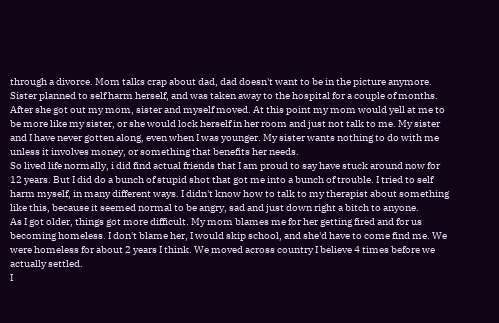through a divorce. Mom talks crap about dad, dad doesn't want to be in the picture anymore. Sister planned to self harm herself, and was taken away to the hospital for a couple of months.
After she got out my mom, sister and myself moved. At this point my mom would yell at me to be more like my sister, or she would lock herself in her room and just not talk to me. My sister and I have never gotten along, even when I was younger. My sister wants nothing to do with me unless it involves money, or something that benefits her needs.
So lived life normally, i did find actual friends that I am proud to say have stuck around now for 12 years. But I did do a bunch of stupid shot that got me into a bunch of trouble. I tried to self harm myself, in many different ways. I didn't know how to talk to my therapist about something like this, because it seemed normal to be angry, sad and just down right a bitch to anyone.
As I got older, things got more difficult. My mom blames me for her getting fired and for us becoming homeless. I don't blame her, I would skip school, and she'd have to come find me. We were homeless for about 2 years I think. We moved across country I believe 4 times before we actually settled.
I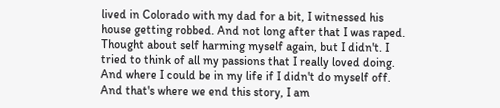lived in Colorado with my dad for a bit, I witnessed his house getting robbed. And not long after that I was raped.
Thought about self harming myself again, but I didn't. I tried to think of all my passions that I really loved doing. And where I could be in my life if I didn't do myself off.
And that's where we end this story, I am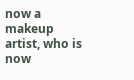now a makeup artist, who is now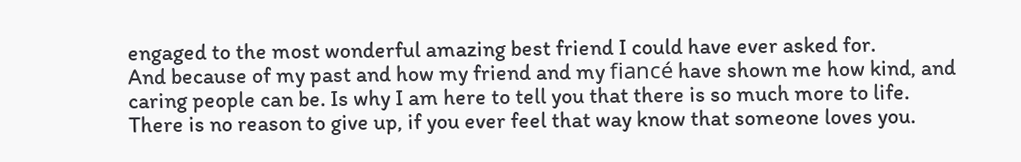engaged to the most wonderful amazing best friend I could have ever asked for.
And because of my past and how my friend and my fiancé have shown me how kind, and caring people can be. Is why I am here to tell you that there is so much more to life. There is no reason to give up, if you ever feel that way know that someone loves you.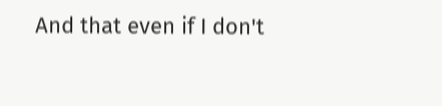And that even if I don't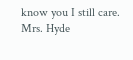know you I still care.
Mrs. Hyde